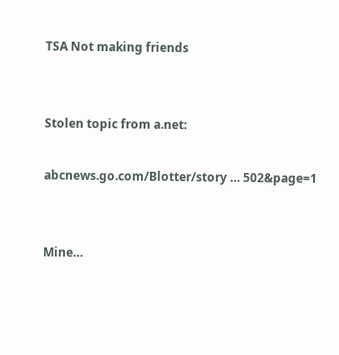TSA Not making friends


Stolen topic from a.net:

abcnews.go.com/Blotter/story … 502&page=1


Mine…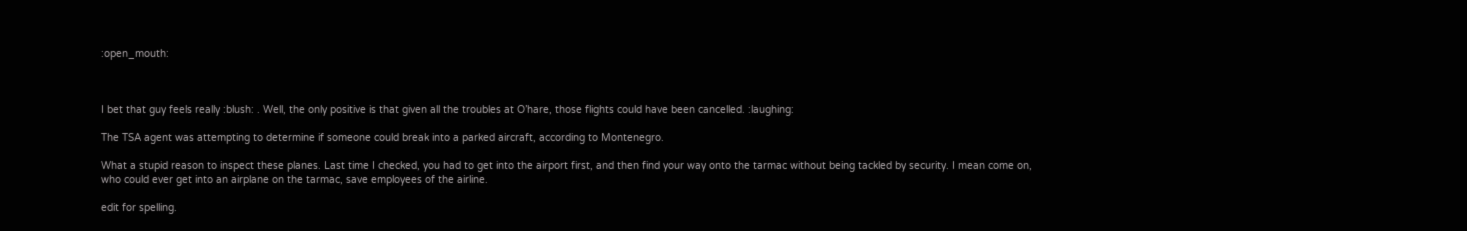:open_mouth:



I bet that guy feels really :blush: . Well, the only positive is that given all the troubles at O’hare, those flights could have been cancelled. :laughing:

The TSA agent was attempting to determine if someone could break into a parked aircraft, according to Montenegro.

What a stupid reason to inspect these planes. Last time I checked, you had to get into the airport first, and then find your way onto the tarmac without being tackled by security. I mean come on, who could ever get into an airplane on the tarmac, save employees of the airline.

edit for spelling.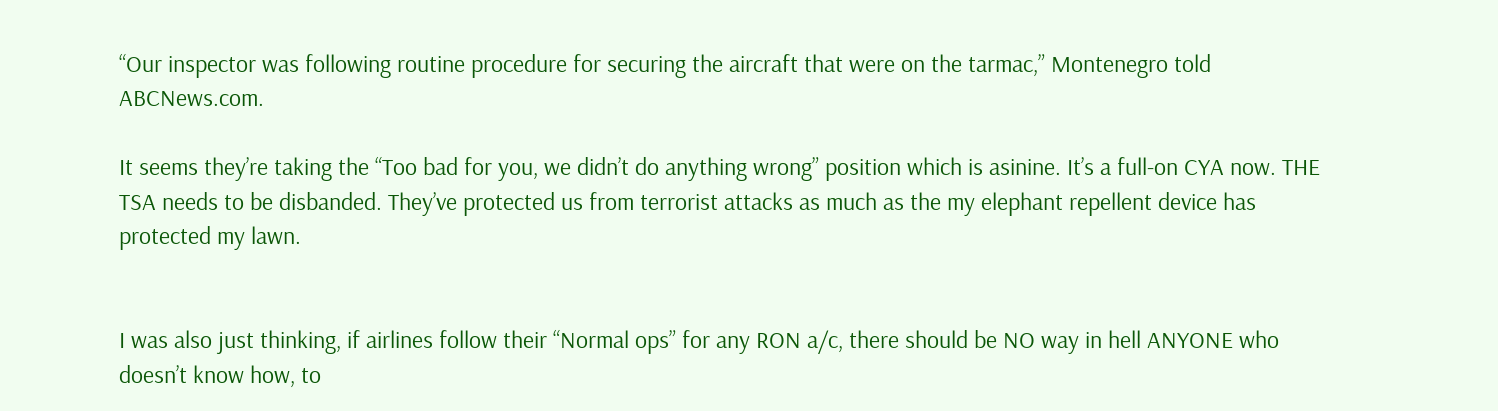“Our inspector was following routine procedure for securing the aircraft that were on the tarmac,” Montenegro told ABCNews.com.

It seems they’re taking the “Too bad for you, we didn’t do anything wrong” position which is asinine. It’s a full-on CYA now. THE TSA needs to be disbanded. They’ve protected us from terrorist attacks as much as the my elephant repellent device has protected my lawn.


I was also just thinking, if airlines follow their “Normal ops” for any RON a/c, there should be NO way in hell ANYONE who doesn’t know how, to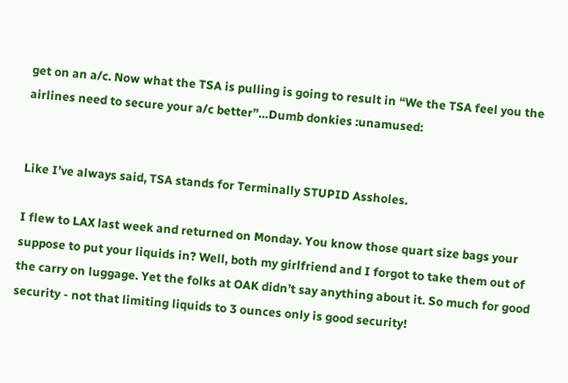get on an a/c. Now what the TSA is pulling is going to result in “We the TSA feel you the airlines need to secure your a/c better”…Dumb donkies :unamused:


Like I’ve always said, TSA stands for Terminally STUPID Assholes.

I flew to LAX last week and returned on Monday. You know those quart size bags your suppose to put your liquids in? Well, both my girlfriend and I forgot to take them out of the carry on luggage. Yet the folks at OAK didn’t say anything about it. So much for good security - not that limiting liquids to 3 ounces only is good security!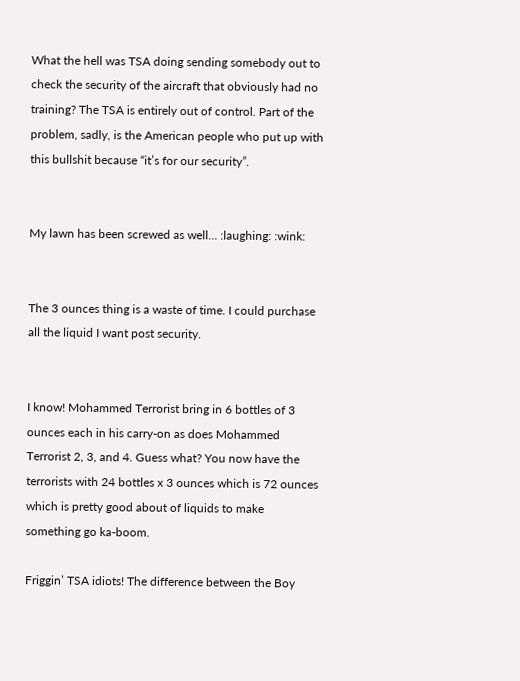What the hell was TSA doing sending somebody out to check the security of the aircraft that obviously had no training? The TSA is entirely out of control. Part of the problem, sadly, is the American people who put up with this bullshit because “it’s for our security”.


My lawn has been screwed as well… :laughing: :wink:


The 3 ounces thing is a waste of time. I could purchase all the liquid I want post security.


I know! Mohammed Terrorist bring in 6 bottles of 3 ounces each in his carry-on as does Mohammed Terrorist 2, 3, and 4. Guess what? You now have the terrorists with 24 bottles x 3 ounces which is 72 ounces which is pretty good about of liquids to make something go ka-boom.

Friggin’ TSA idiots! The difference between the Boy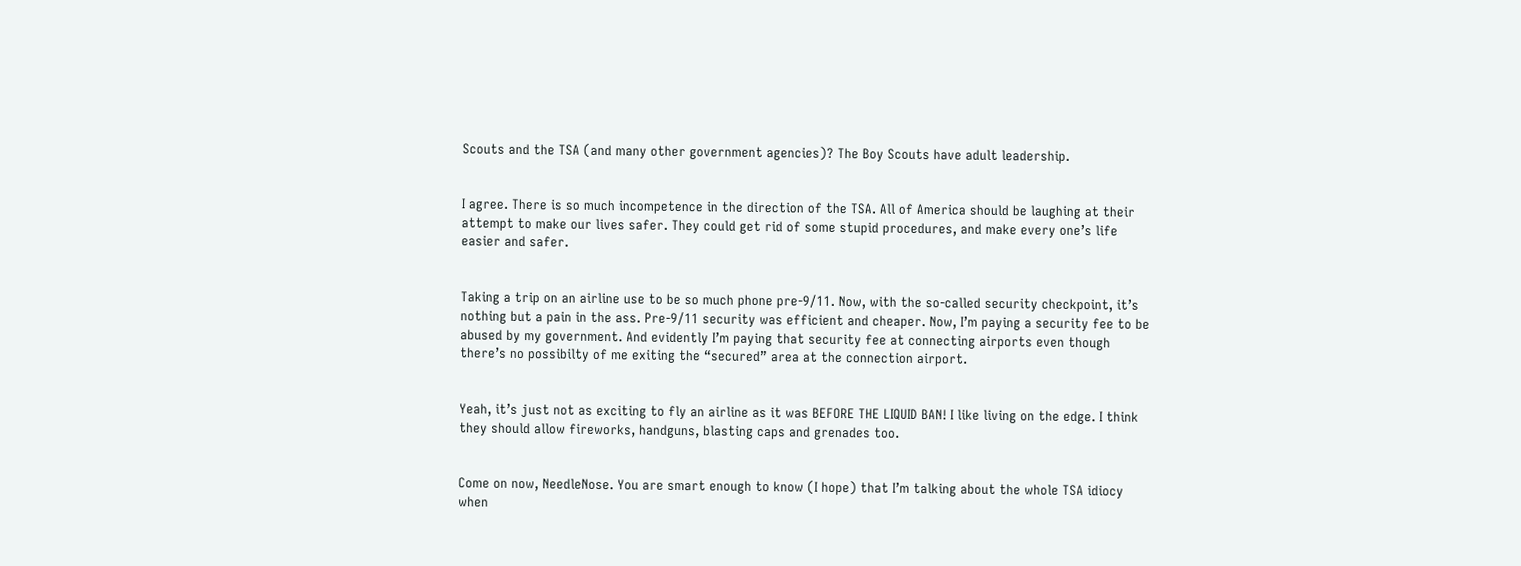Scouts and the TSA (and many other government agencies)? The Boy Scouts have adult leadership.


I agree. There is so much incompetence in the direction of the TSA. All of America should be laughing at their attempt to make our lives safer. They could get rid of some stupid procedures, and make every one’s life easier and safer.


Taking a trip on an airline use to be so much phone pre-9/11. Now, with the so-called security checkpoint, it’s nothing but a pain in the ass. Pre-9/11 security was efficient and cheaper. Now, I’m paying a security fee to be abused by my government. And evidently I’m paying that security fee at connecting airports even though there’s no possibilty of me exiting the “secured” area at the connection airport.


Yeah, it’s just not as exciting to fly an airline as it was BEFORE THE LIQUID BAN! I like living on the edge. I think they should allow fireworks, handguns, blasting caps and grenades too.


Come on now, NeedleNose. You are smart enough to know (I hope) that I’m talking about the whole TSA idiocy when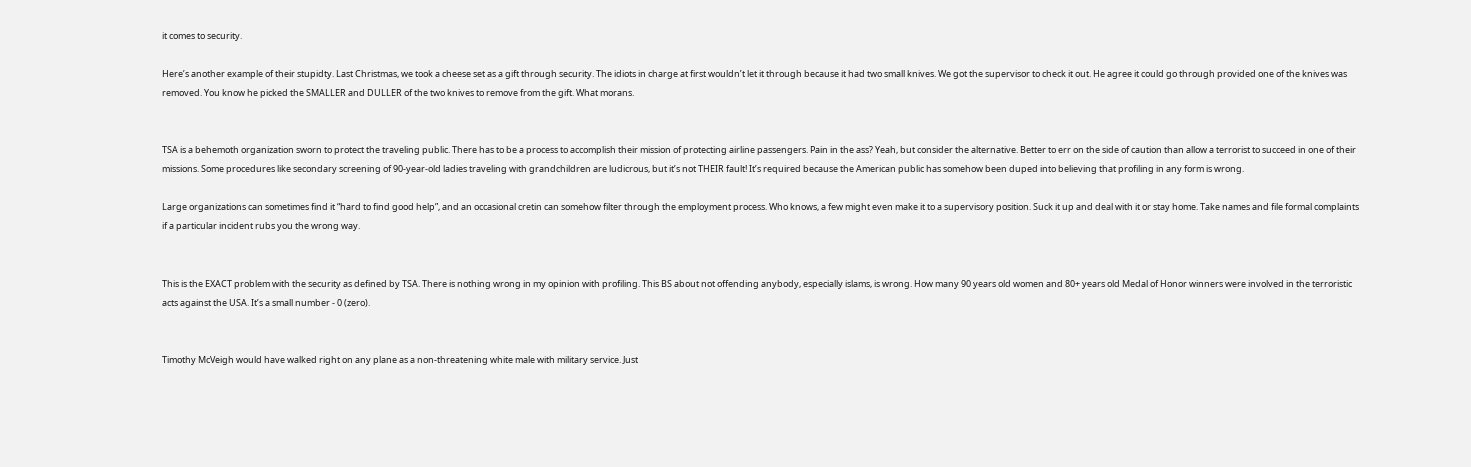it comes to security.

Here’s another example of their stupidty. Last Christmas, we took a cheese set as a gift through security. The idiots in charge at first wouldn’t let it through because it had two small knives. We got the supervisor to check it out. He agree it could go through provided one of the knives was removed. You know he picked the SMALLER and DULLER of the two knives to remove from the gift. What morans.


TSA is a behemoth organization sworn to protect the traveling public. There has to be a process to accomplish their mission of protecting airline passengers. Pain in the ass? Yeah, but consider the alternative. Better to err on the side of caution than allow a terrorist to succeed in one of their missions. Some procedures like secondary screening of 90-year-old ladies traveling with grandchildren are ludicrous, but it’s not THEIR fault! It’s required because the American public has somehow been duped into believing that profiling in any form is wrong.

Large organizations can sometimes find it “hard to find good help”, and an occasional cretin can somehow filter through the employment process. Who knows, a few might even make it to a supervisory position. Suck it up and deal with it or stay home. Take names and file formal complaints if a particular incident rubs you the wrong way.


This is the EXACT problem with the security as defined by TSA. There is nothing wrong in my opinion with profiling. This BS about not offending anybody, especially islams, is wrong. How many 90 years old women and 80+ years old Medal of Honor winners were involved in the terroristic acts against the USA. It’s a small number - 0 (zero).


Timothy McVeigh would have walked right on any plane as a non-threatening white male with military service. Just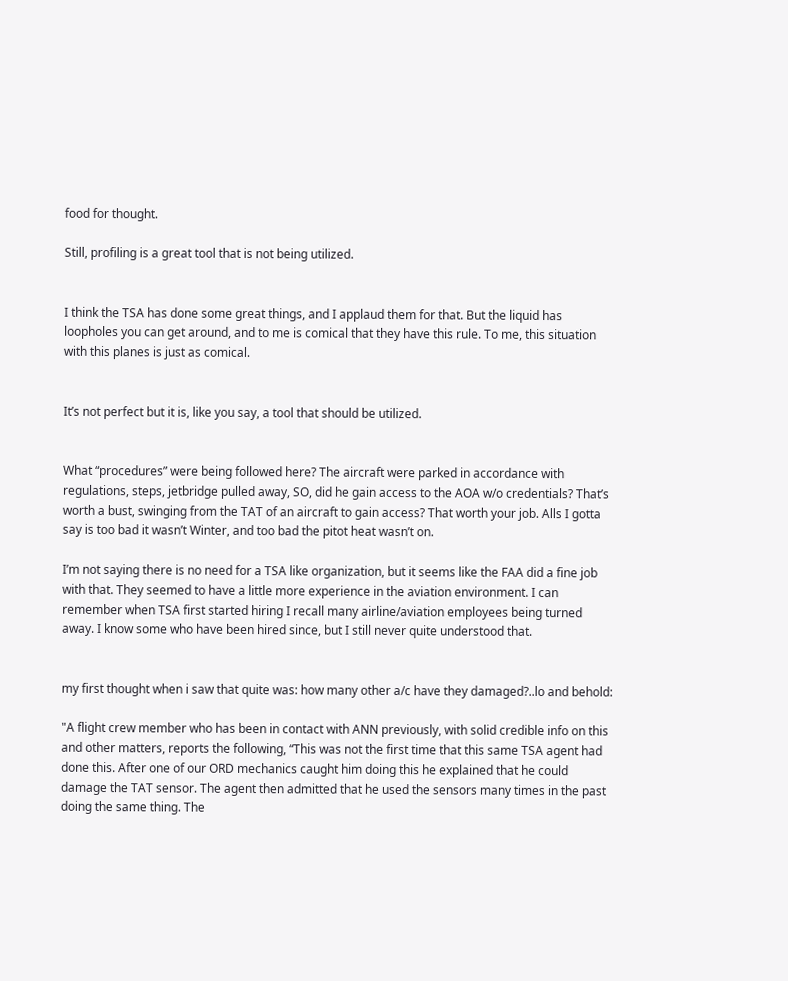food for thought.

Still, profiling is a great tool that is not being utilized.


I think the TSA has done some great things, and I applaud them for that. But the liquid has loopholes you can get around, and to me is comical that they have this rule. To me, this situation with this planes is just as comical.


It’s not perfect but it is, like you say, a tool that should be utilized.


What “procedures” were being followed here? The aircraft were parked in accordance with regulations, steps, jetbridge pulled away, SO, did he gain access to the AOA w/o credentials? That’s worth a bust, swinging from the TAT of an aircraft to gain access? That worth your job. Alls I gotta say is too bad it wasn’t Winter, and too bad the pitot heat wasn’t on.

I’m not saying there is no need for a TSA like organization, but it seems like the FAA did a fine job with that. They seemed to have a little more experience in the aviation environment. I can remember when TSA first started hiring I recall many airline/aviation employees being turned away. I know some who have been hired since, but I still never quite understood that.


my first thought when i saw that quite was: how many other a/c have they damaged?..lo and behold:

"A flight crew member who has been in contact with ANN previously, with solid credible info on this and other matters, reports the following, “This was not the first time that this same TSA agent had done this. After one of our ORD mechanics caught him doing this he explained that he could damage the TAT sensor. The agent then admitted that he used the sensors many times in the past doing the same thing. The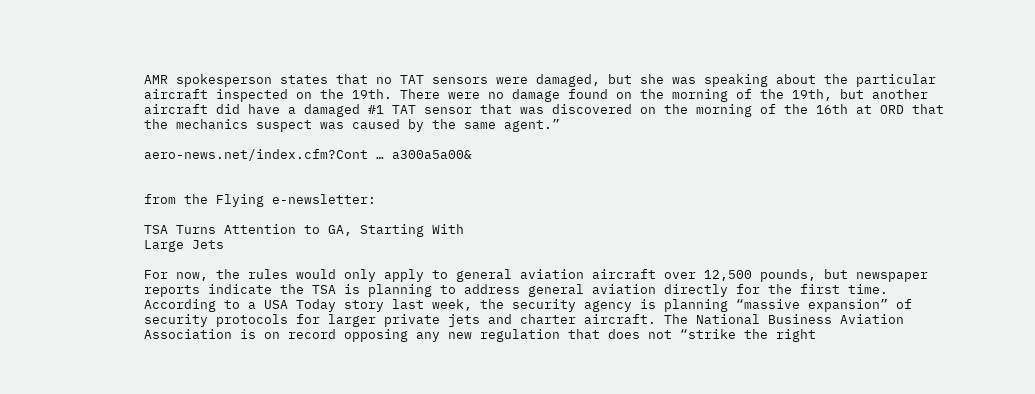AMR spokesperson states that no TAT sensors were damaged, but she was speaking about the particular aircraft inspected on the 19th. There were no damage found on the morning of the 19th, but another aircraft did have a damaged #1 TAT sensor that was discovered on the morning of the 16th at ORD that the mechanics suspect was caused by the same agent.”

aero-news.net/index.cfm?Cont … a300a5a00&


from the Flying e-newsletter:

TSA Turns Attention to GA, Starting With
Large Jets

For now, the rules would only apply to general aviation aircraft over 12,500 pounds, but newspaper reports indicate the TSA is planning to address general aviation directly for the first time. According to a USA Today story last week, the security agency is planning “massive expansion” of security protocols for larger private jets and charter aircraft. The National Business Aviation Association is on record opposing any new regulation that does not “strike the right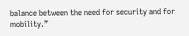balance between the need for security and for mobility.”